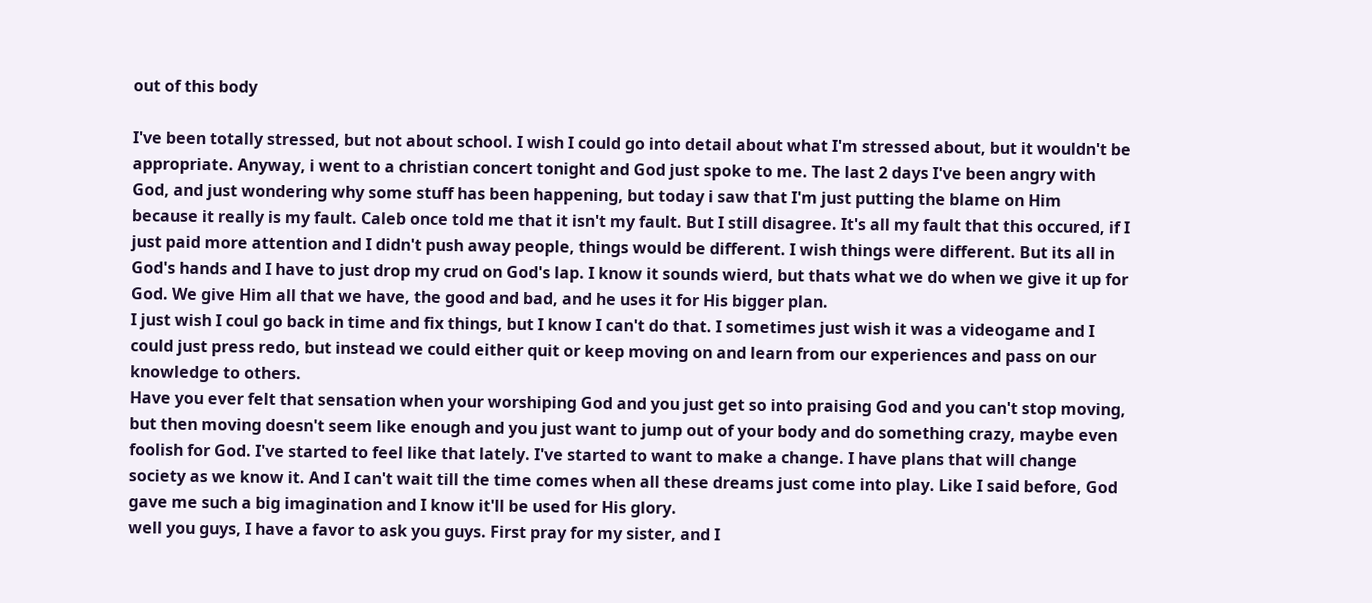out of this body

I've been totally stressed, but not about school. I wish I could go into detail about what I'm stressed about, but it wouldn't be appropriate. Anyway, i went to a christian concert tonight and God just spoke to me. The last 2 days I've been angry with God, and just wondering why some stuff has been happening, but today i saw that I'm just putting the blame on Him because it really is my fault. Caleb once told me that it isn't my fault. But I still disagree. It's all my fault that this occured, if I just paid more attention and I didn't push away people, things would be different. I wish things were different. But its all in God's hands and I have to just drop my crud on God's lap. I know it sounds wierd, but thats what we do when we give it up for God. We give Him all that we have, the good and bad, and he uses it for His bigger plan.
I just wish I coul go back in time and fix things, but I know I can't do that. I sometimes just wish it was a videogame and I could just press redo, but instead we could either quit or keep moving on and learn from our experiences and pass on our knowledge to others.
Have you ever felt that sensation when your worshiping God and you just get so into praising God and you can't stop moving, but then moving doesn't seem like enough and you just want to jump out of your body and do something crazy, maybe even foolish for God. I've started to feel like that lately. I've started to want to make a change. I have plans that will change society as we know it. And I can't wait till the time comes when all these dreams just come into play. Like I said before, God gave me such a big imagination and I know it'll be used for His glory.
well you guys, I have a favor to ask you guys. First pray for my sister, and I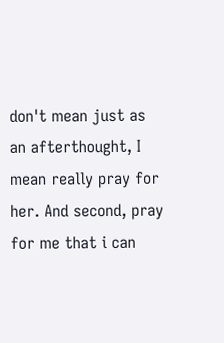don't mean just as an afterthought, I mean really pray for her. And second, pray for me that i can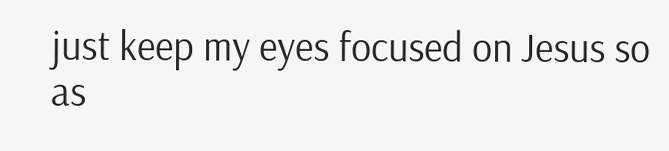just keep my eyes focused on Jesus so as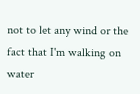not to let any wind or the fact that I'm walking on water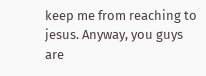keep me from reaching to jesus. Anyway, you guys are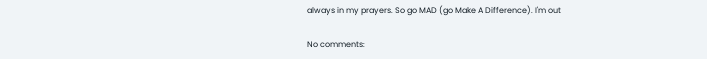always in my prayers. So go MAD (go Make A Difference). I'm out

No comments: